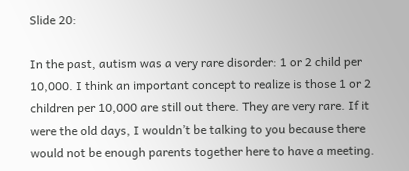Slide 20:

In the past, autism was a very rare disorder: 1 or 2 child per 10,000. I think an important concept to realize is those 1 or 2 children per 10,000 are still out there. They are very rare. If it were the old days, I wouldn’t be talking to you because there would not be enough parents together here to have a meeting.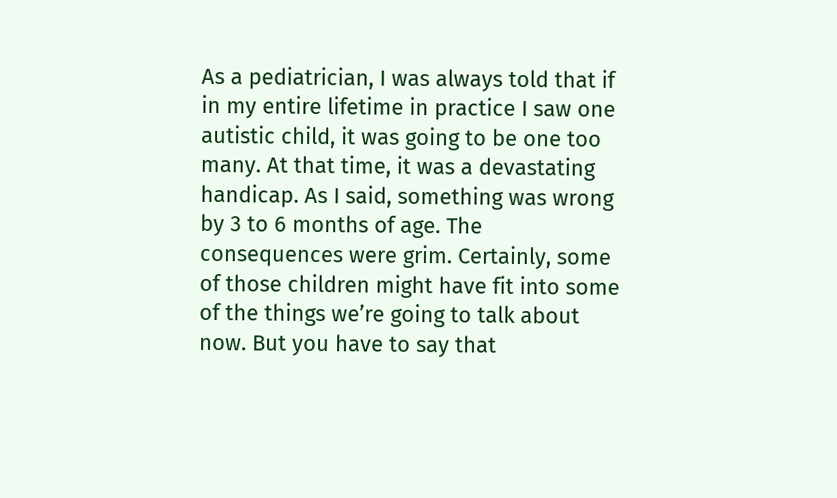As a pediatrician, I was always told that if in my entire lifetime in practice I saw one autistic child, it was going to be one too many. At that time, it was a devastating handicap. As I said, something was wrong by 3 to 6 months of age. The consequences were grim. Certainly, some of those children might have fit into some of the things we’re going to talk about now. But you have to say that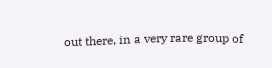out there, in a very rare group of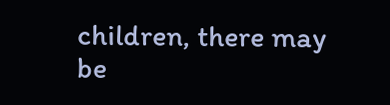children, there may be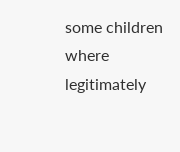some children where legitimately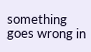something goes wrong in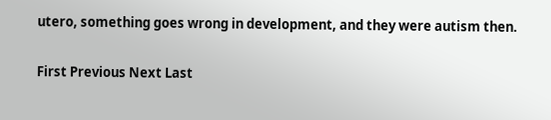utero, something goes wrong in development, and they were autism then.

First Previous Next Last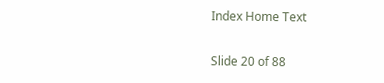Index Home Text

Slide 20 of 88